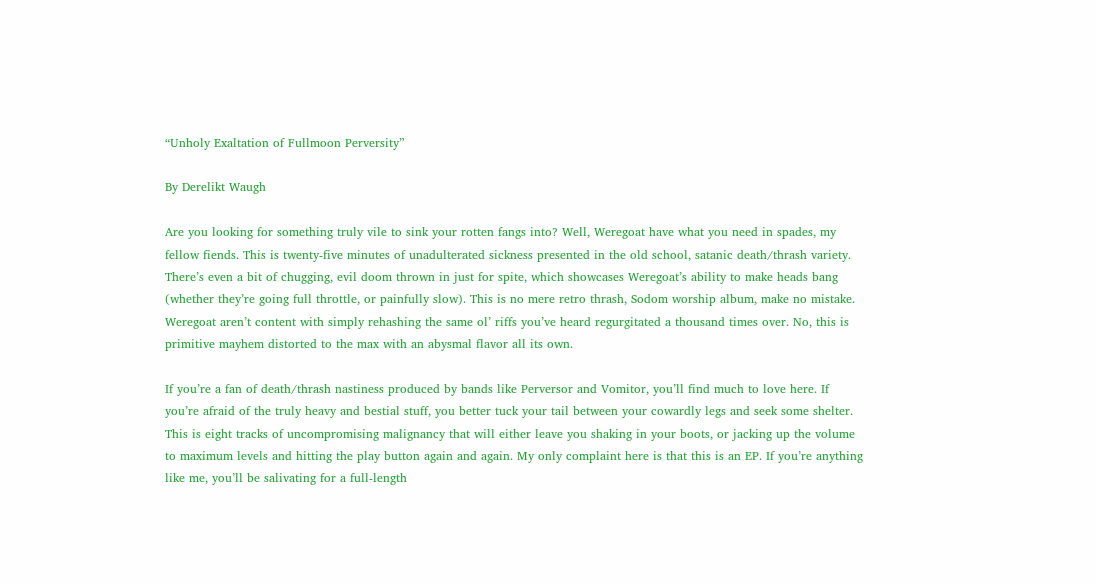“Unholy Exaltation of Fullmoon Perversity”

By Derelikt Waugh

Are you looking for something truly vile to sink your rotten fangs into? Well, Weregoat have what you need in spades, my fellow fiends. This is twenty-five minutes of unadulterated sickness presented in the old school, satanic death/thrash variety. There’s even a bit of chugging, evil doom thrown in just for spite, which showcases Weregoat’s ability to make heads bang (whether they’re going full throttle, or painfully slow). This is no mere retro thrash, Sodom worship album, make no mistake. Weregoat aren’t content with simply rehashing the same ol’ riffs you’ve heard regurgitated a thousand times over. No, this is primitive mayhem distorted to the max with an abysmal flavor all its own.

If you’re a fan of death/thrash nastiness produced by bands like Perversor and Vomitor, you’ll find much to love here. If you’re afraid of the truly heavy and bestial stuff, you better tuck your tail between your cowardly legs and seek some shelter. This is eight tracks of uncompromising malignancy that will either leave you shaking in your boots, or jacking up the volume to maximum levels and hitting the play button again and again. My only complaint here is that this is an EP. If you’re anything like me, you’ll be salivating for a full-length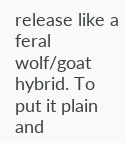release like a feral wolf/goat hybrid. To put it plain and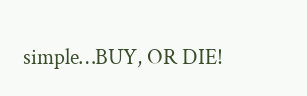simple…BUY, OR DIE!